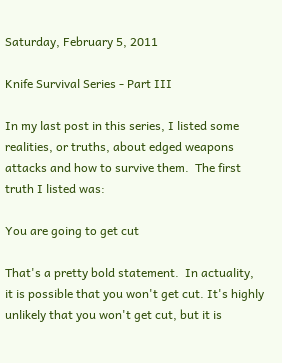Saturday, February 5, 2011

Knife Survival Series - Part III

In my last post in this series, I listed some realities, or truths, about edged weapons attacks and how to survive them.  The first truth I listed was:

You are going to get cut

That's a pretty bold statement.  In actuality, it is possible that you won't get cut. It's highly unlikely that you won't get cut, but it is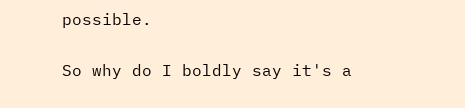possible.

So why do I boldly say it's a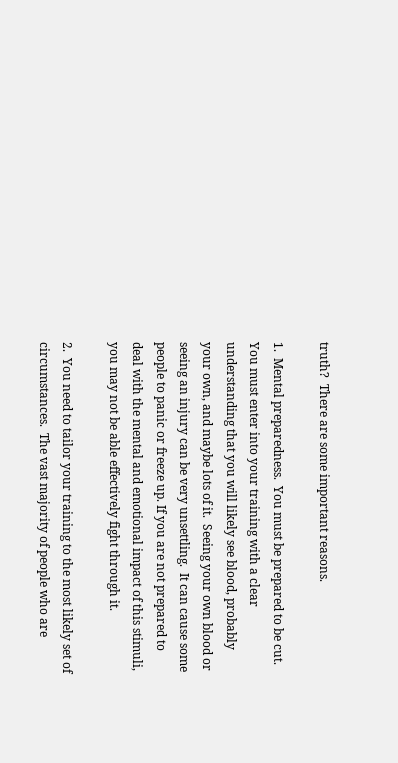truth?  There are some important reasons.

1.  Mental preparedness.  You must be prepared to be cut.  You must enter into your training with a clear understanding that you will likely see blood, probably your own, and maybe lots of it.  Seeing your own blood or seeing an injury can be very unsettling.  It can cause some people to panic or freeze up. If you are not prepared to deal with the mental and emotional impact of this stimuli, you may not be able effectively fight through it.

2.  You need to tailor your training to the most likely set of circumstances.  The vast majority of people who are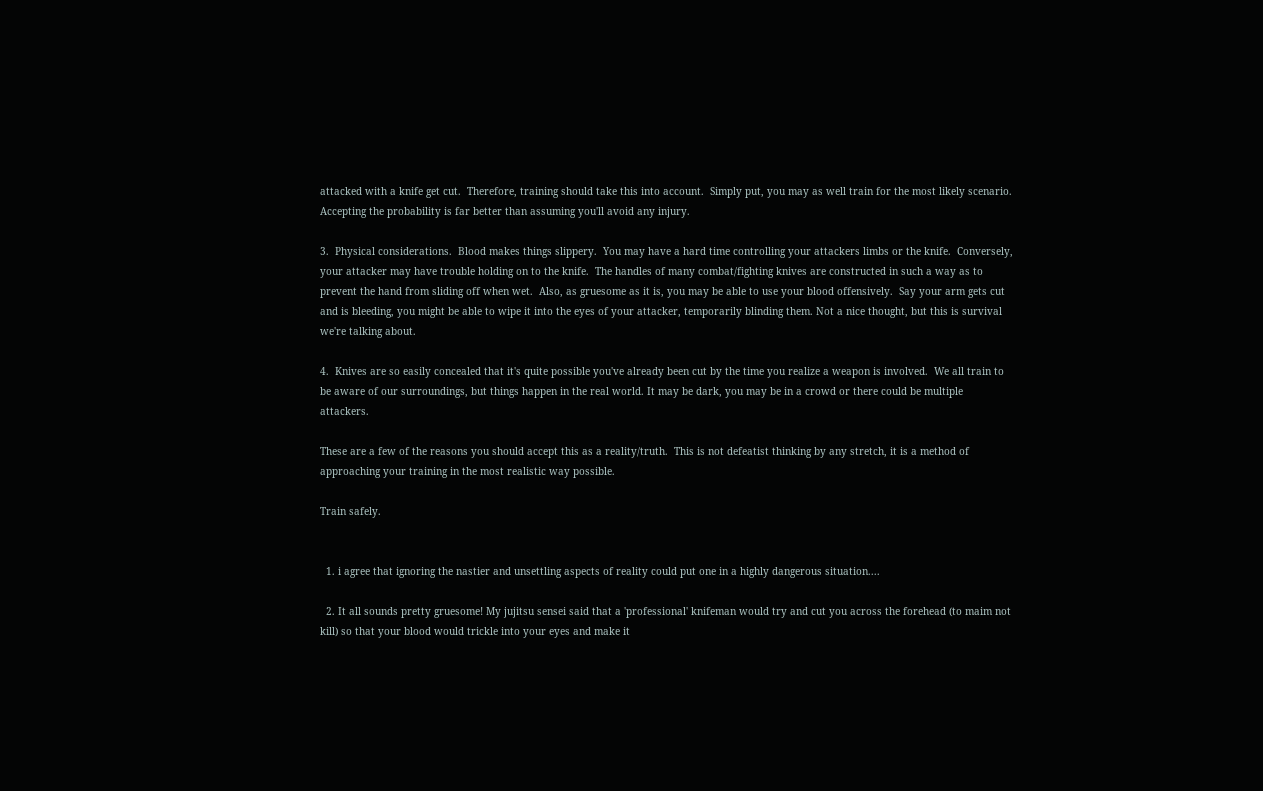attacked with a knife get cut.  Therefore, training should take this into account.  Simply put, you may as well train for the most likely scenario.  Accepting the probability is far better than assuming you'll avoid any injury.

3.  Physical considerations.  Blood makes things slippery.  You may have a hard time controlling your attackers limbs or the knife.  Conversely, your attacker may have trouble holding on to the knife.  The handles of many combat/fighting knives are constructed in such a way as to prevent the hand from sliding off when wet.  Also, as gruesome as it is, you may be able to use your blood offensively.  Say your arm gets cut and is bleeding, you might be able to wipe it into the eyes of your attacker, temporarily blinding them. Not a nice thought, but this is survival we're talking about.

4.  Knives are so easily concealed that it's quite possible you've already been cut by the time you realize a weapon is involved.  We all train to be aware of our surroundings, but things happen in the real world. It may be dark, you may be in a crowd or there could be multiple attackers.

These are a few of the reasons you should accept this as a reality/truth.  This is not defeatist thinking by any stretch, it is a method of approaching your training in the most realistic way possible.

Train safely.


  1. i agree that ignoring the nastier and unsettling aspects of reality could put one in a highly dangerous situation....

  2. It all sounds pretty gruesome! My jujitsu sensei said that a 'professional' knifeman would try and cut you across the forehead (to maim not kill) so that your blood would trickle into your eyes and make it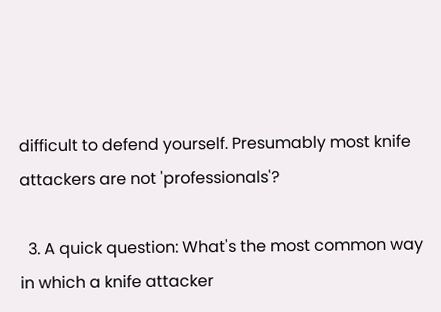difficult to defend yourself. Presumably most knife attackers are not 'professionals'?

  3. A quick question: What's the most common way in which a knife attacker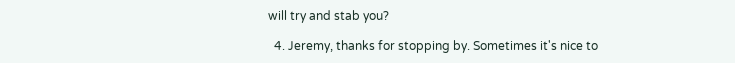will try and stab you?

  4. Jeremy, thanks for stopping by. Sometimes it's nice to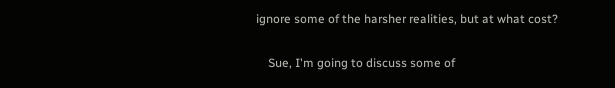ignore some of the harsher realities, but at what cost?

    Sue, I'm going to discuss some of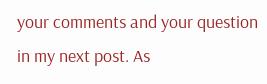your comments and your question in my next post. As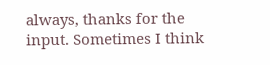always, thanks for the input. Sometimes I think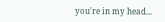you're in my head...